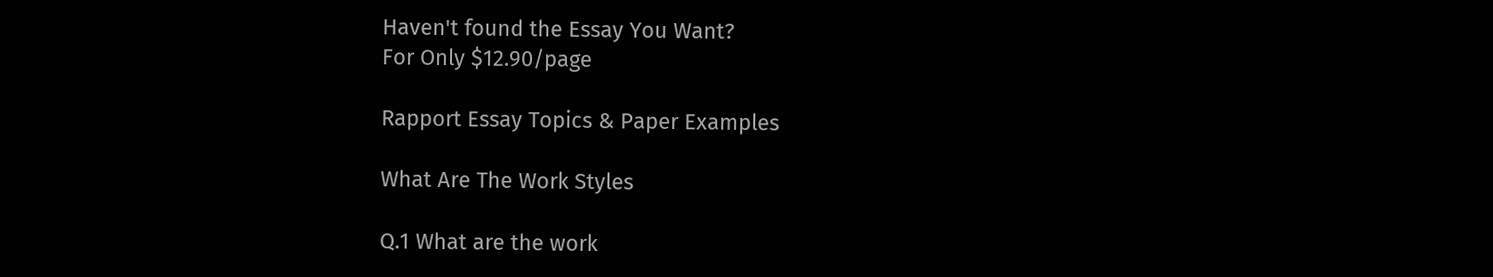Haven't found the Essay You Want?
For Only $12.90/page

Rapport Essay Topics & Paper Examples

What Are The Work Styles

Q.1 What are the work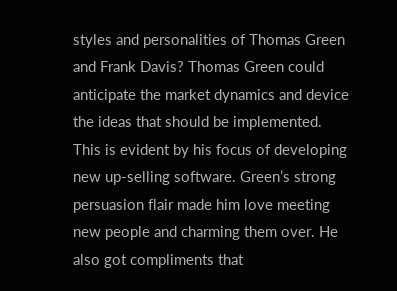styles and personalities of Thomas Green and Frank Davis? Thomas Green could anticipate the market dynamics and device the ideas that should be implemented. This is evident by his focus of developing new up-selling software. Green’s strong persuasion flair made him love meeting new people and charming them over. He also got compliments that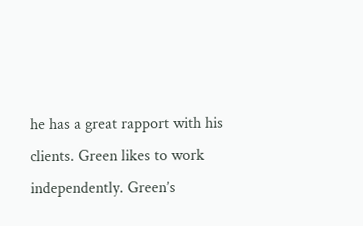he has a great rapport with his clients. Green likes to work independently. Green’s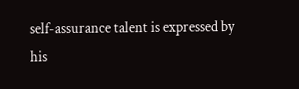self-assurance talent is expressed by his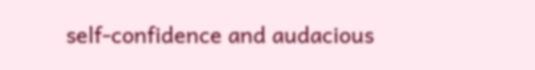self-confidence and audacious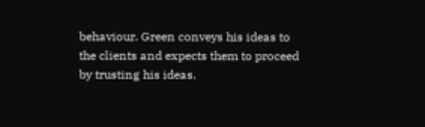behaviour. Green conveys his ideas to the clients and expects them to proceed by trusting his ideas.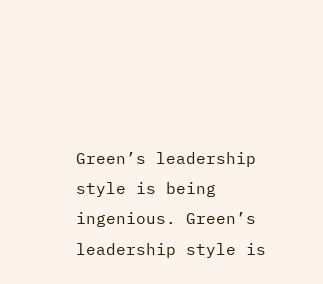Green’s leadership style is being ingenious. Green’s leadership style is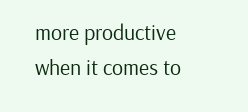more productive when it comes to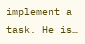implement a task. He is…